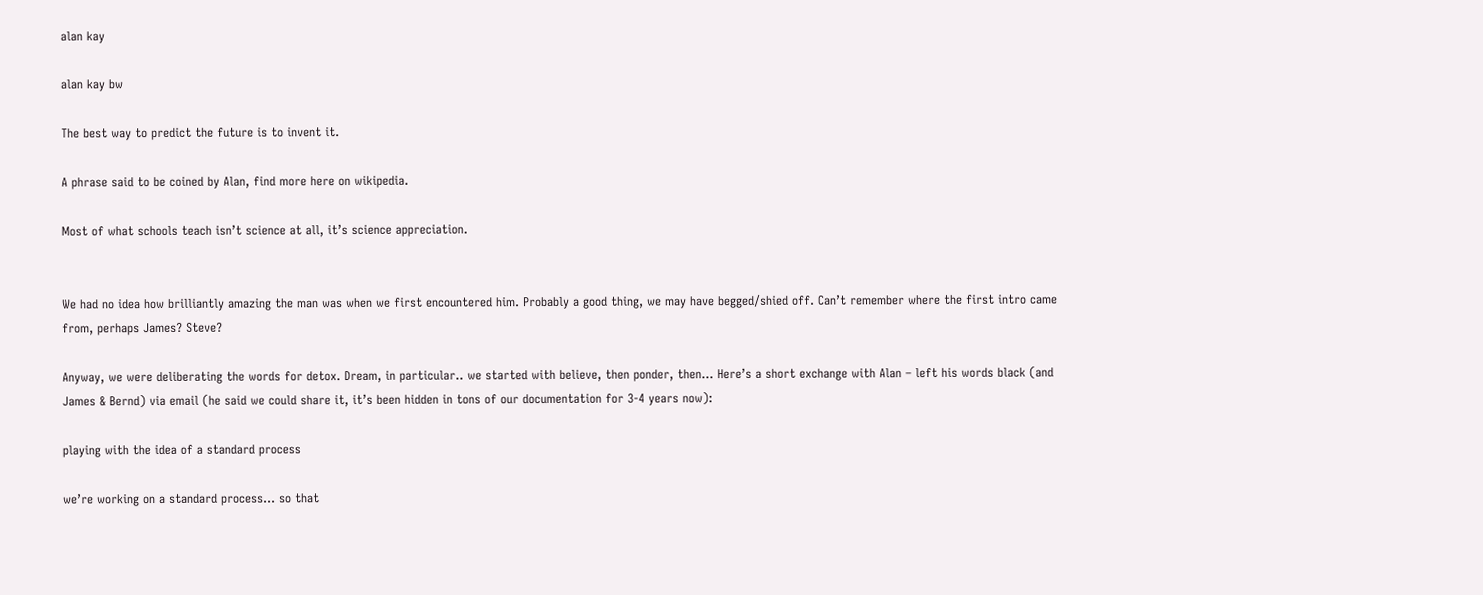alan kay

alan kay bw

The best way to predict the future is to invent it.

A phrase said to be coined by Alan, find more here on wikipedia.

Most of what schools teach isn’t science at all, it’s science appreciation.


We had no idea how brilliantly amazing the man was when we first encountered him. Probably a good thing, we may have begged/shied off. Can’t remember where the first intro came from, perhaps James? Steve?

Anyway, we were deliberating the words for detox. Dream, in particular.. we started with believe, then ponder, then… Here’s a short exchange with Alan – left his words black (and James & Bernd) via email (he said we could share it, it’s been hidden in tons of our documentation for 3-4 years now):

playing with the idea of a standard process

we’re working on a standard process… so that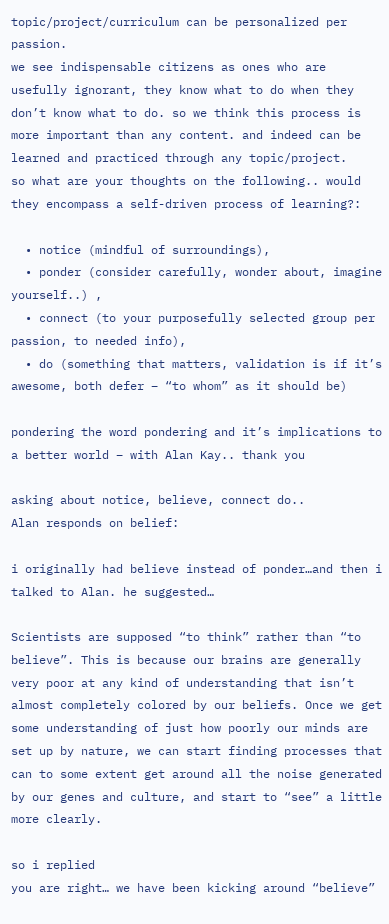topic/project/curriculum can be personalized per passion.
we see indispensable citizens as ones who are usefully ignorant, they know what to do when they don’t know what to do. so we think this process is more important than any content. and indeed can be learned and practiced through any topic/project.
so what are your thoughts on the following.. would they encompass a self-driven process of learning?:

  • notice (mindful of surroundings),
  • ponder (consider carefully, wonder about, imagine yourself..) ,
  • connect (to your purposefully selected group per passion, to needed info),
  • do (something that matters, validation is if it’s awesome, both defer – “to whom” as it should be)

pondering the word pondering and it’s implications to a better world – with Alan Kay.. thank you

asking about notice, believe, connect do..
Alan responds on belief:

i originally had believe instead of ponder…and then i talked to Alan. he suggested…

Scientists are supposed “to think” rather than “to believe”. This is because our brains are generally very poor at any kind of understanding that isn’t almost completely colored by our beliefs. Once we get some understanding of just how poorly our minds are set up by nature, we can start finding processes that can to some extent get around all the noise generated by our genes and culture, and start to “see” a little more clearly.

so i replied
you are right… we have been kicking around “believe”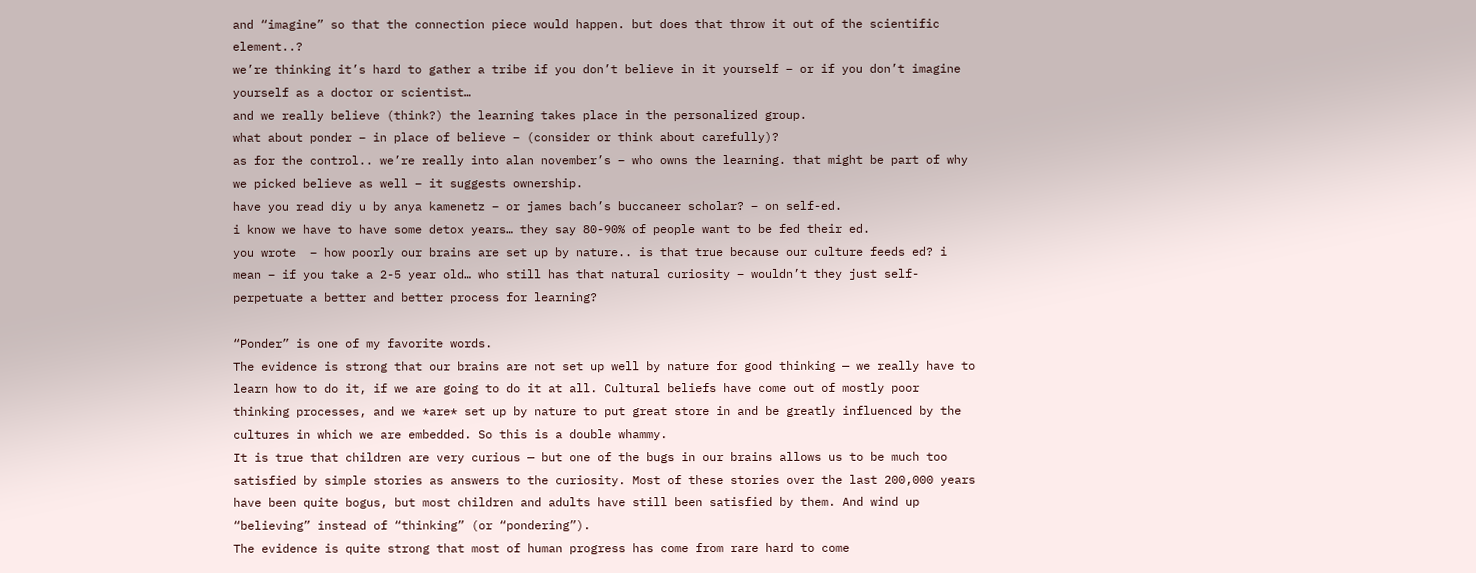and “imagine” so that the connection piece would happen. but does that throw it out of the scientific element..?
we’re thinking it’s hard to gather a tribe if you don’t believe in it yourself – or if you don’t imagine yourself as a doctor or scientist…
and we really believe (think?) the learning takes place in the personalized group.
what about ponder – in place of believe – (consider or think about carefully)?
as for the control.. we’re really into alan november’s – who owns the learning. that might be part of why we picked believe as well – it suggests ownership.
have you read diy u by anya kamenetz – or james bach’s buccaneer scholar? – on self-ed.
i know we have to have some detox years… they say 80-90% of people want to be fed their ed.
you wrote  – how poorly our brains are set up by nature.. is that true because our culture feeds ed? i mean – if you take a 2-5 year old… who still has that natural curiosity – wouldn’t they just self-perpetuate a better and better process for learning?

“Ponder” is one of my favorite words.
The evidence is strong that our brains are not set up well by nature for good thinking — we really have to learn how to do it, if we are going to do it at all. Cultural beliefs have come out of mostly poor thinking processes, and we *are* set up by nature to put great store in and be greatly influenced by the cultures in which we are embedded. So this is a double whammy.
It is true that children are very curious — but one of the bugs in our brains allows us to be much too satisfied by simple stories as answers to the curiosity. Most of these stories over the last 200,000 years have been quite bogus, but most children and adults have still been satisfied by them. And wind up “believing” instead of “thinking” (or “pondering”).
The evidence is quite strong that most of human progress has come from rare hard to come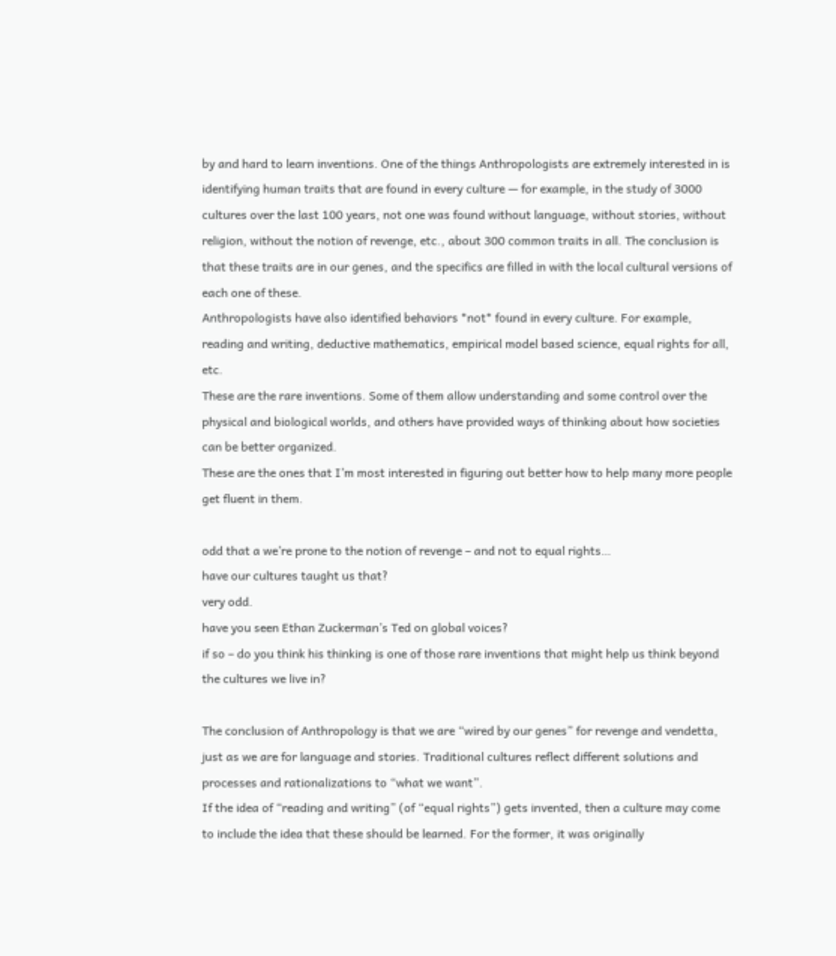by and hard to learn inventions. One of the things Anthropologists are extremely interested in is identifying human traits that are found in every culture — for example, in the study of 3000 cultures over the last 100 years, not one was found without language, without stories, without religion, without the notion of revenge, etc., about 300 common traits in all. The conclusion is that these traits are in our genes, and the specifics are filled in with the local cultural versions of each one of these.
Anthropologists have also identified behaviors *not* found in every culture. For example, reading and writing, deductive mathematics, empirical model based science, equal rights for all, etc.
These are the rare inventions. Some of them allow understanding and some control over the physical and biological worlds, and others have provided ways of thinking about how societies can be better organized.
These are the ones that I’m most interested in figuring out better how to help many more people get fluent in them.

odd that a we’re prone to the notion of revenge – and not to equal rights…
have our cultures taught us that?
very odd.
have you seen Ethan Zuckerman’s Ted on global voices?
if so – do you think his thinking is one of those rare inventions that might help us think beyond the cultures we live in?

The conclusion of Anthropology is that we are “wired by our genes” for revenge and vendetta, just as we are for language and stories. Traditional cultures reflect different solutions and processes and rationalizations to “what we want”.
If the idea of “reading and writing” (of “equal rights”) gets invented, then a culture may come to include the idea that these should be learned. For the former, it was originally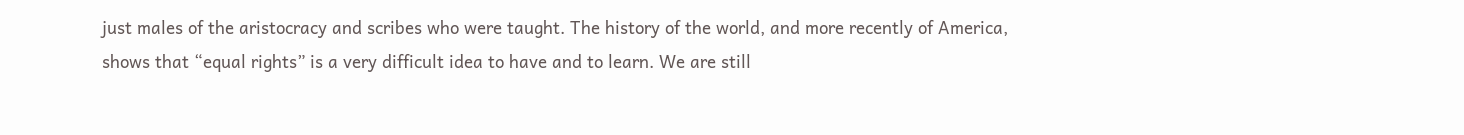just males of the aristocracy and scribes who were taught. The history of the world, and more recently of America, shows that “equal rights” is a very difficult idea to have and to learn. We are still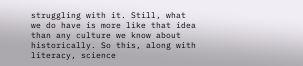struggling with it. Still, what we do have is more like that idea than any culture we know about historically. So this, along with literacy, science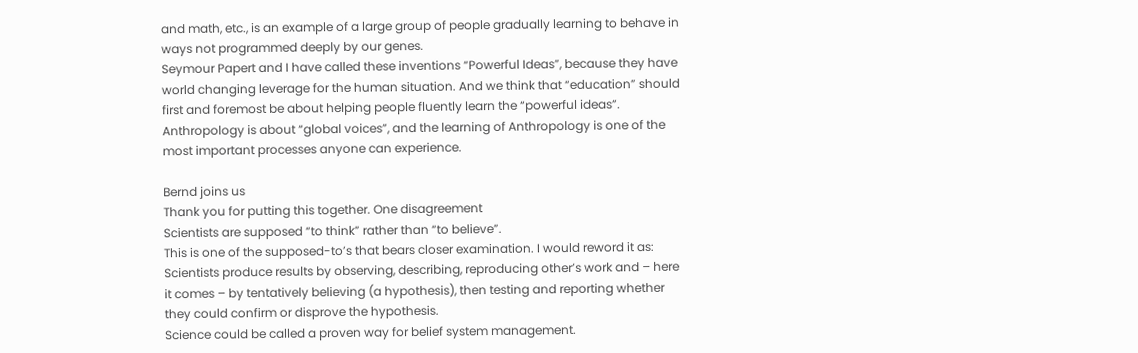and math, etc., is an example of a large group of people gradually learning to behave in ways not programmed deeply by our genes.
Seymour Papert and I have called these inventions “Powerful Ideas”, because they have world changing leverage for the human situation. And we think that “education” should first and foremost be about helping people fluently learn the “powerful ideas”.
Anthropology is about “global voices”, and the learning of Anthropology is one of the most important processes anyone can experience.

Bernd joins us
Thank you for putting this together. One disagreement
Scientists are supposed “to think” rather than “to believe”.
This is one of the supposed-to’s that bears closer examination. I would reword it as:
Scientists produce results by observing, describing, reproducing other’s work and – here it comes – by tentatively believing (a hypothesis), then testing and reporting whether they could confirm or disprove the hypothesis.
Science could be called a proven way for belief system management.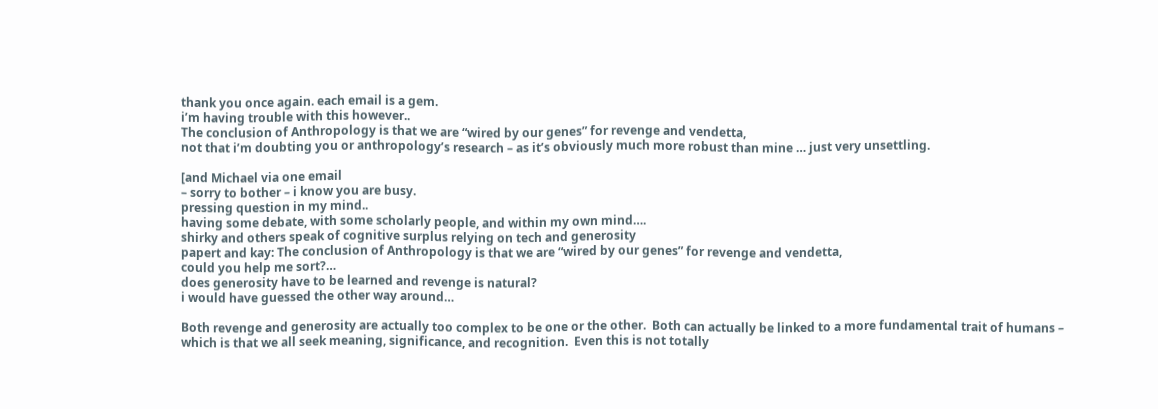thank you once again. each email is a gem.
i’m having trouble with this however..
The conclusion of Anthropology is that we are “wired by our genes” for revenge and vendetta,
not that i’m doubting you or anthropology’s research – as it’s obviously much more robust than mine … just very unsettling.

[and Michael via one email
– sorry to bother – i know you are busy.
pressing question in my mind..
having some debate, with some scholarly people, and within my own mind….
shirky and others speak of cognitive surplus relying on tech and generosity
papert and kay: The conclusion of Anthropology is that we are “wired by our genes” for revenge and vendetta,
could you help me sort?…
does generosity have to be learned and revenge is natural?
i would have guessed the other way around…

Both revenge and generosity are actually too complex to be one or the other.  Both can actually be linked to a more fundamental trait of humans – which is that we all seek meaning, significance, and recognition.  Even this is not totally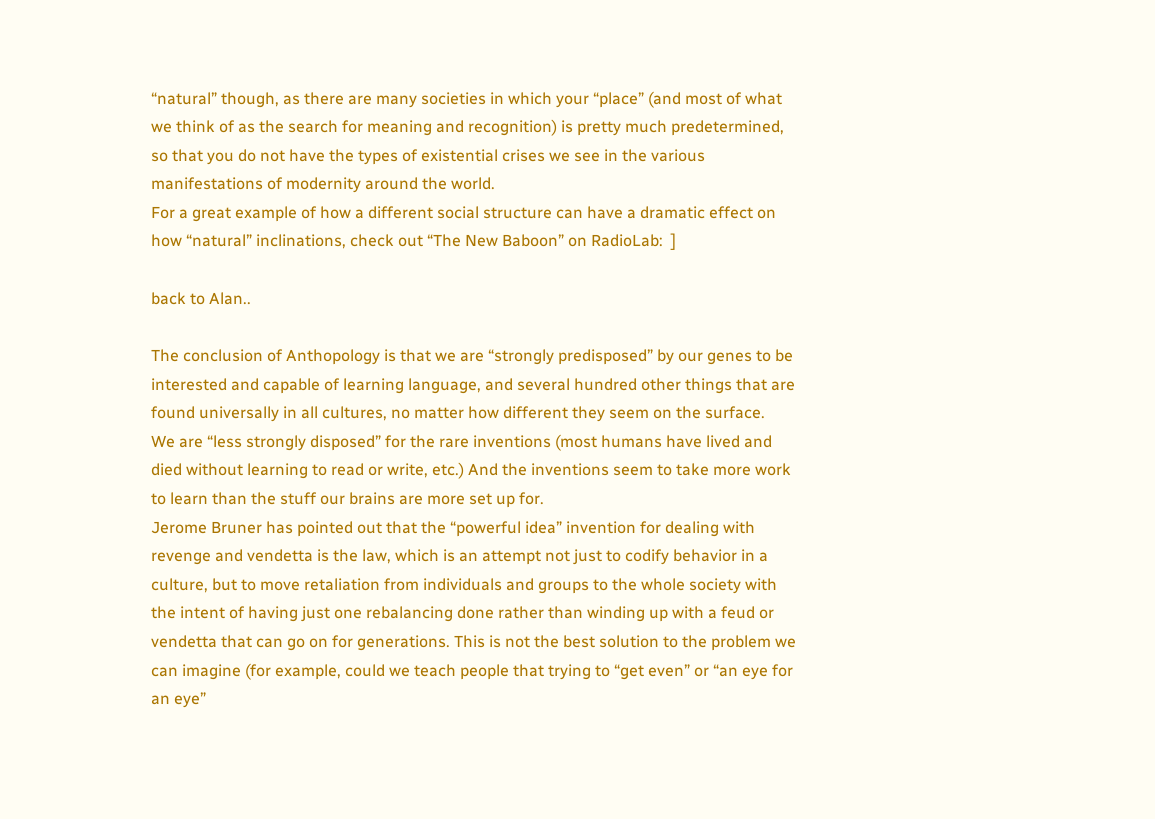“natural” though, as there are many societies in which your “place” (and most of what we think of as the search for meaning and recognition) is pretty much predetermined, so that you do not have the types of existential crises we see in the various manifestations of modernity around the world.
For a great example of how a different social structure can have a dramatic effect on how “natural” inclinations, check out “The New Baboon” on RadioLab:  ]

back to Alan..

The conclusion of Anthopology is that we are “strongly predisposed” by our genes to be interested and capable of learning language, and several hundred other things that are found universally in all cultures, no matter how different they seem on the surface.
We are “less strongly disposed” for the rare inventions (most humans have lived and died without learning to read or write, etc.) And the inventions seem to take more work to learn than the stuff our brains are more set up for.
Jerome Bruner has pointed out that the “powerful idea” invention for dealing with revenge and vendetta is the law, which is an attempt not just to codify behavior in a culture, but to move retaliation from individuals and groups to the whole society with the intent of having just one rebalancing done rather than winding up with a feud or vendetta that can go on for generations. This is not the best solution to the problem we can imagine (for example, could we teach people that trying to “get even” or “an eye for an eye”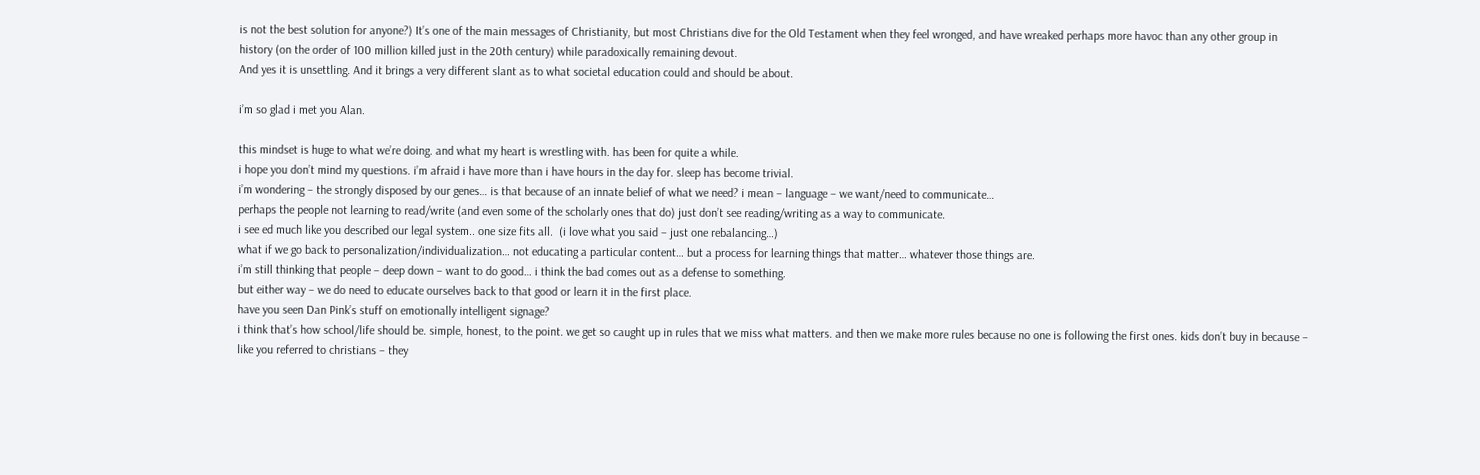is not the best solution for anyone?) It’s one of the main messages of Christianity, but most Christians dive for the Old Testament when they feel wronged, and have wreaked perhaps more havoc than any other group in history (on the order of 100 million killed just in the 20th century) while paradoxically remaining devout.
And yes it is unsettling. And it brings a very different slant as to what societal education could and should be about.

i’m so glad i met you Alan.

this mindset is huge to what we’re doing. and what my heart is wrestling with. has been for quite a while.
i hope you don’t mind my questions. i’m afraid i have more than i have hours in the day for. sleep has become trivial.
i’m wondering – the strongly disposed by our genes… is that because of an innate belief of what we need? i mean – language – we want/need to communicate…
perhaps the people not learning to read/write (and even some of the scholarly ones that do) just don’t see reading/writing as a way to communicate.
i see ed much like you described our legal system.. one size fits all.  (i love what you said – just one rebalancing…)
what if we go back to personalization/individualization… not educating a particular content… but a process for learning things that matter… whatever those things are.
i’m still thinking that people – deep down – want to do good… i think the bad comes out as a defense to something.
but either way – we do need to educate ourselves back to that good or learn it in the first place.
have you seen Dan Pink’s stuff on emotionally intelligent signage?
i think that’s how school/life should be. simple, honest, to the point. we get so caught up in rules that we miss what matters. and then we make more rules because no one is following the first ones. kids don’t buy in because – like you referred to christians – they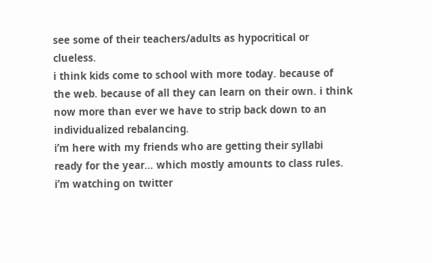see some of their teachers/adults as hypocritical or clueless.
i think kids come to school with more today. because of the web. because of all they can learn on their own. i think now more than ever we have to strip back down to an individualized rebalancing.
i’m here with my friends who are getting their syllabi ready for the year… which mostly amounts to class rules. i’m watching on twitter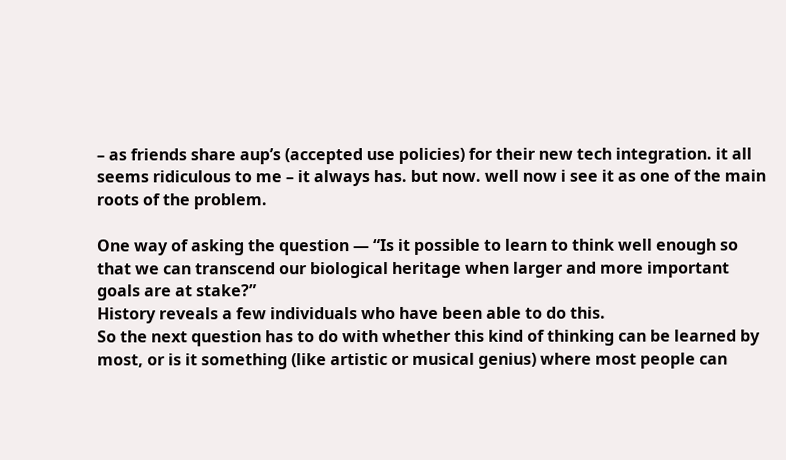– as friends share aup’s (accepted use policies) for their new tech integration. it all seems ridiculous to me – it always has. but now. well now i see it as one of the main roots of the problem.

One way of asking the question — “Is it possible to learn to think well enough so that we can transcend our biological heritage when larger and more important goals are at stake?”
History reveals a few individuals who have been able to do this.
So the next question has to do with whether this kind of thinking can be learned by most, or is it something (like artistic or musical genius) where most people can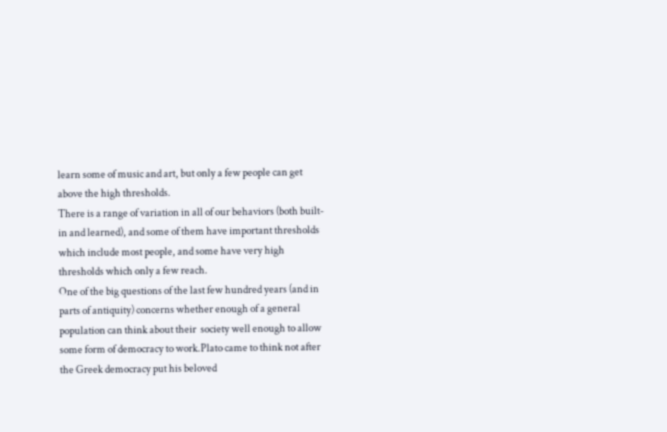learn some of music and art, but only a few people can get above the high thresholds.
There is a range of variation in all of our behaviors (both built-in and learned), and some of them have important thresholds which include most people, and some have very high thresholds which only a few reach.
One of the big questions of the last few hundred years (and in parts of antiquity) concerns whether enough of a general population can think about their  society well enough to allow some form of democracy to work.Plato came to think not after the Greek democracy put his beloved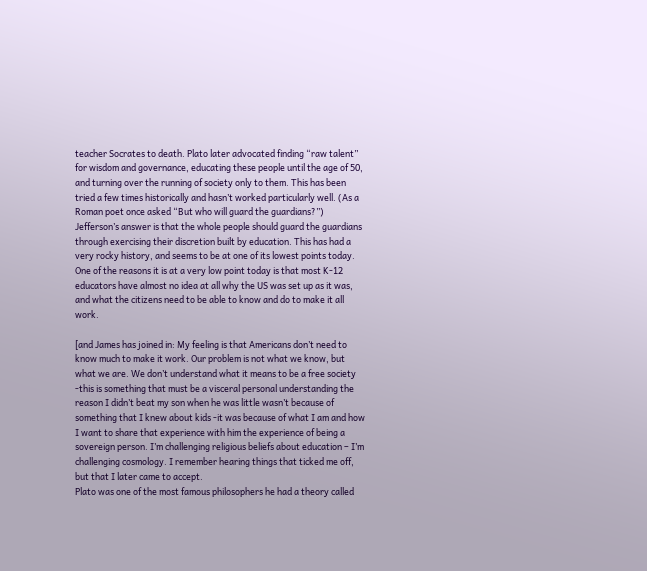teacher Socrates to death. Plato later advocated finding “raw talent” for wisdom and governance, educating these people until the age of 50, and turning over the running of society only to them. This has been tried a few times historically and hasn’t worked particularly well. (As a Roman poet once asked “But who will guard the guardians?”) Jefferson’s answer is that the whole people should guard the guardians through exercising their discretion built by education. This has had a very rocky history, and seems to be at one of its lowest points today.
One of the reasons it is at a very low point today is that most K-12 educators have almost no idea at all why the US was set up as it was, and what the citizens need to be able to know and do to make it all work.

[and James has joined in: My feeling is that Americans don’t need to know much to make it work. Our problem is not what we know, but what we are. We don’t understand what it means to be a free society -this is something that must be a visceral personal understanding the reason I didn’t beat my son when he was little wasn’t because of something that I knew about kids -it was because of what I am and how I want to share that experience with him the experience of being a sovereign person. I’m challenging religious beliefs about education – I’m challenging cosmology. I remember hearing things that ticked me off, but that I later came to accept.
Plato was one of the most famous philosophers he had a theory called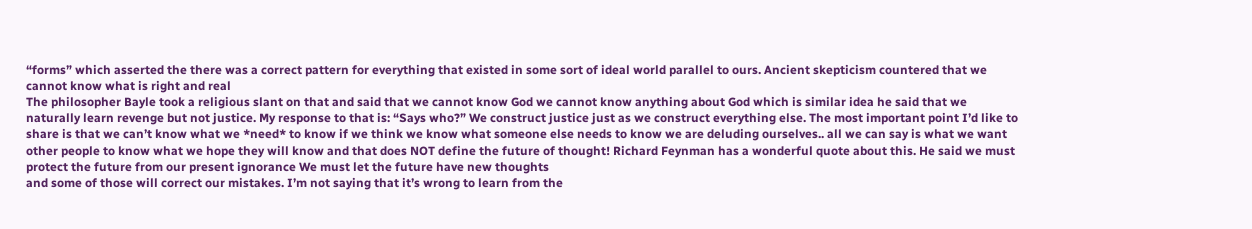“forms” which asserted the there was a correct pattern for everything that existed in some sort of ideal world parallel to ours. Ancient skepticism countered that we cannot know what is right and real
The philosopher Bayle took a religious slant on that and said that we cannot know God we cannot know anything about God which is similar idea he said that we naturally learn revenge but not justice. My response to that is: “Says who?” We construct justice just as we construct everything else. The most important point I’d like to share is that we can’t know what we *need* to know if we think we know what someone else needs to know we are deluding ourselves.. all we can say is what we want other people to know what we hope they will know and that does NOT define the future of thought! Richard Feynman has a wonderful quote about this. He said we must protect the future from our present ignorance We must let the future have new thoughts
and some of those will correct our mistakes. I’m not saying that it’s wrong to learn from the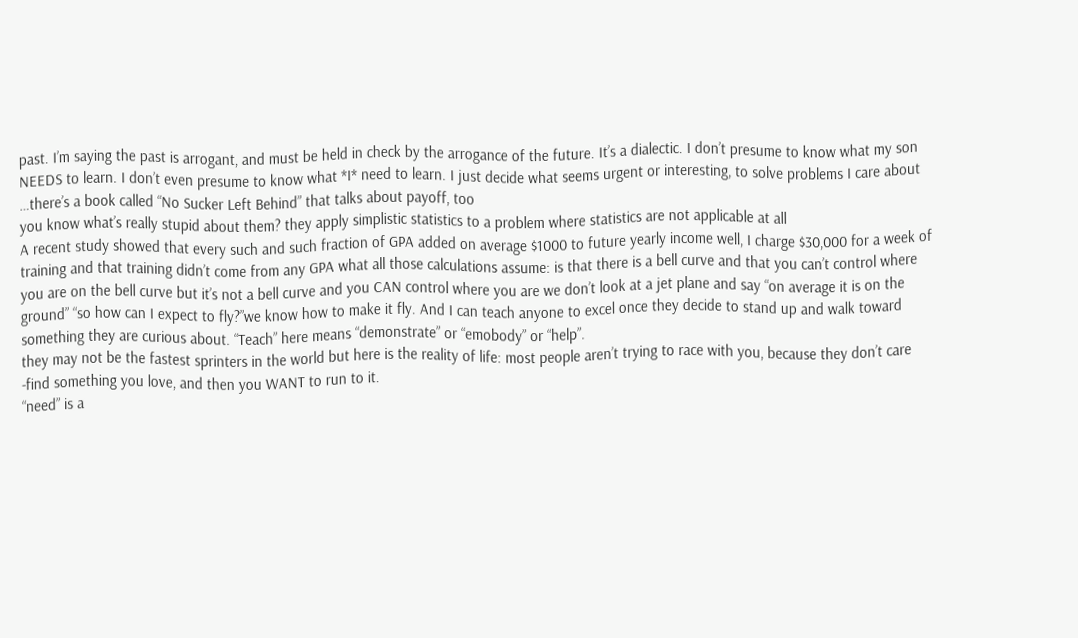past. I’m saying the past is arrogant, and must be held in check by the arrogance of the future. It’s a dialectic. I don’t presume to know what my son NEEDS to learn. I don’t even presume to know what *I* need to learn. I just decide what seems urgent or interesting, to solve problems I care about  …there’s a book called “No Sucker Left Behind” that talks about payoff, too
you know what’s really stupid about them? they apply simplistic statistics to a problem where statistics are not applicable at all
A recent study showed that every such and such fraction of GPA added on average $1000 to future yearly income well, I charge $30,000 for a week of training and that training didn’t come from any GPA what all those calculations assume: is that there is a bell curve and that you can’t control where you are on the bell curve but it’s not a bell curve and you CAN control where you are we don’t look at a jet plane and say “on average it is on the ground” “so how can I expect to fly?”we know how to make it fly. And I can teach anyone to excel once they decide to stand up and walk toward something they are curious about. “Teach” here means “demonstrate” or “emobody” or “help”.
they may not be the fastest sprinters in the world but here is the reality of life: most people aren’t trying to race with you, because they don’t care -find something you love, and then you WANT to run to it.
“need” is a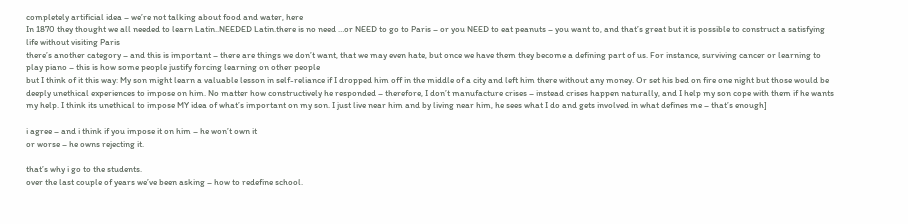completely artificial idea – we’re not talking about food and water, here
In 1870 they thought we all needed to learn Latin..NEEDED Latin.there is no need …or NEED to go to Paris – or you NEED to eat peanuts – you want to, and that’s great but it is possible to construct a satisfying life without visiting Paris
there’s another category – and this is important – there are things we don’t want, that we may even hate, but once we have them they become a defining part of us. For instance, surviving cancer or learning to play piano – this is how some people justify forcing learning on other people
but I think of it this way: My son might learn a valuable lesson in self-reliance if I dropped him off in the middle of a city and left him there without any money. Or set his bed on fire one night but those would be deeply unethical experiences to impose on him. No matter how constructively he responded – therefore, I don’t manufacture crises – instead crises happen naturally, and I help my son cope with them if he wants my help. I think its unethical to impose MY idea of what’s important on my son. I just live near him and by living near him, he sees what I do and gets involved in what defines me – that’s enough]

i agree – and i think if you impose it on him – he won’t own it
or worse – he owns rejecting it.

that’s why i go to the students.
over the last couple of years we’ve been asking – how to redefine school.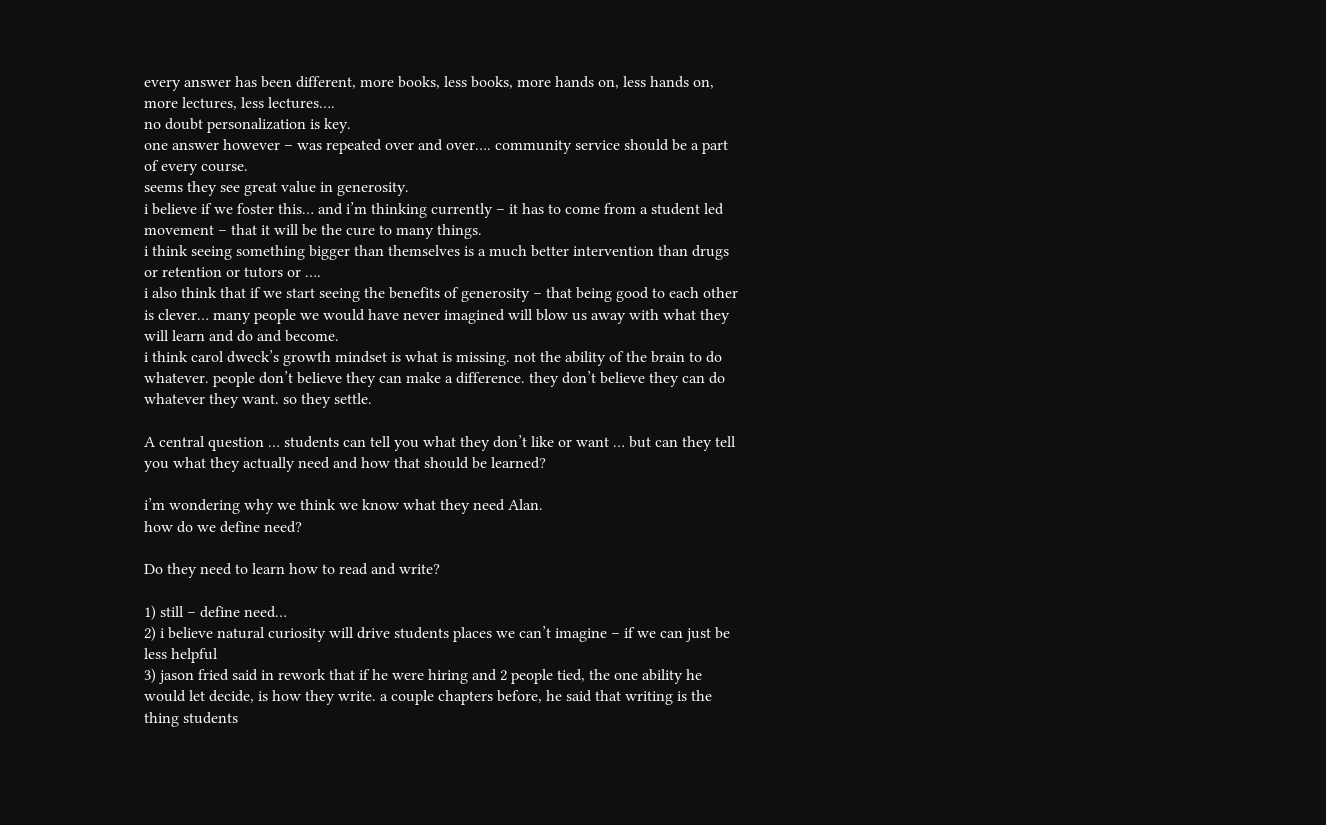every answer has been different, more books, less books, more hands on, less hands on, more lectures, less lectures….
no doubt personalization is key.
one answer however – was repeated over and over…. community service should be a part of every course.
seems they see great value in generosity.
i believe if we foster this… and i’m thinking currently – it has to come from a student led movement – that it will be the cure to many things.
i think seeing something bigger than themselves is a much better intervention than drugs or retention or tutors or ….
i also think that if we start seeing the benefits of generosity – that being good to each other is clever… many people we would have never imagined will blow us away with what they will learn and do and become.
i think carol dweck’s growth mindset is what is missing. not the ability of the brain to do whatever. people don’t believe they can make a difference. they don’t believe they can do whatever they want. so they settle.

A central question … students can tell you what they don’t like or want … but can they tell you what they actually need and how that should be learned?

i’m wondering why we think we know what they need Alan.
how do we define need?

Do they need to learn how to read and write?

1) still – define need…
2) i believe natural curiosity will drive students places we can’t imagine – if we can just be less helpful
3) jason fried said in rework that if he were hiring and 2 people tied, the one ability he would let decide, is how they write. a couple chapters before, he said that writing is the thing students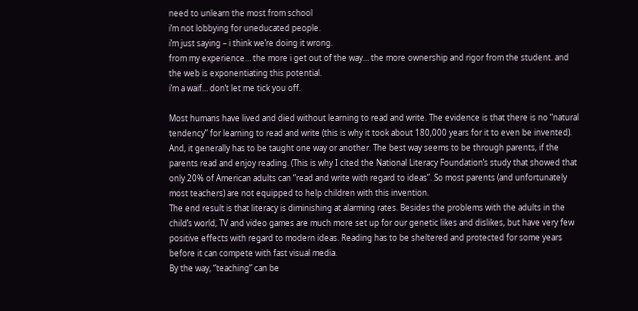need to unlearn the most from school
i’m not lobbying for uneducated people.
i’m just saying – i think we’re doing it wrong.
from my experience… the more i get out of the way… the more ownership and rigor from the student. and the web is exponentiating this potential.
i’m a waif… don’t let me tick you off.

Most humans have lived and died without learning to read and write. The evidence is that there is no “natural tendency” for learning to read and write (this is why it took about 180,000 years for it to even be invented).
And, it generally has to be taught one way or another. The best way seems to be through parents, if the parents read and enjoy reading. (This is why I cited the National Literacy Foundation’s study that showed that only 20% of American adults can “read and write with regard to ideas”. So most parents (and unfortunately most teachers) are not equipped to help children with this invention.
The end result is that literacy is diminishing at alarming rates. Besides the problems with the adults in the child’s world, TV and video games are much more set up for our genetic likes and dislikes, but have very few positive effects with regard to modern ideas. Reading has to be sheltered and protected for some years before it can compete with fast visual media.
By the way, “teaching” can be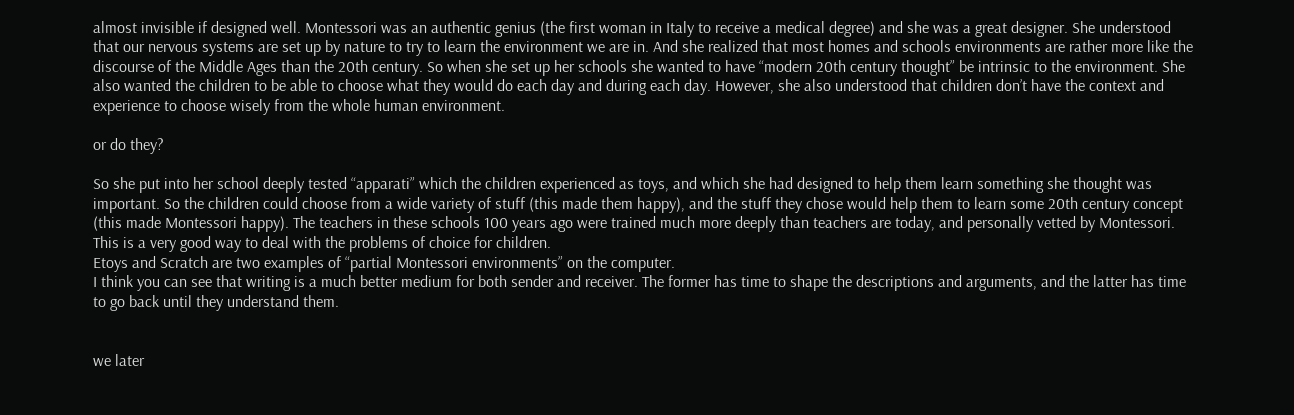almost invisible if designed well. Montessori was an authentic genius (the first woman in Italy to receive a medical degree) and she was a great designer. She understood that our nervous systems are set up by nature to try to learn the environment we are in. And she realized that most homes and schools environments are rather more like the discourse of the Middle Ages than the 20th century. So when she set up her schools she wanted to have “modern 20th century thought” be intrinsic to the environment. She also wanted the children to be able to choose what they would do each day and during each day. However, she also understood that children don’t have the context and experience to choose wisely from the whole human environment.

or do they?

So she put into her school deeply tested “apparati” which the children experienced as toys, and which she had designed to help them learn something she thought was important. So the children could choose from a wide variety of stuff (this made them happy), and the stuff they chose would help them to learn some 20th century concept (this made Montessori happy). The teachers in these schools 100 years ago were trained much more deeply than teachers are today, and personally vetted by Montessori. This is a very good way to deal with the problems of choice for children.
Etoys and Scratch are two examples of “partial Montessori environments” on the computer.
I think you can see that writing is a much better medium for both sender and receiver. The former has time to shape the descriptions and arguments, and the latter has time to go back until they understand them.


we later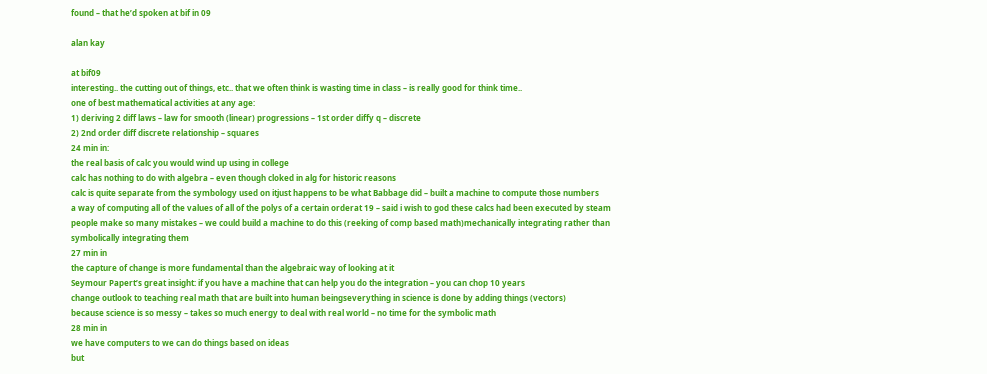found – that he’d spoken at bif in 09

alan kay

at bif09
interesting.. the cutting out of things, etc.. that we often think is wasting time in class – is really good for think time..
one of best mathematical activities at any age:
1) deriving 2 diff laws – law for smooth (linear) progressions – 1st order diffy q – discrete
2) 2nd order diff discrete relationship – squares
24 min in:
the real basis of calc you would wind up using in college
calc has nothing to do with algebra – even though cloked in alg for historic reasons
calc is quite separate from the symbology used on itjust happens to be what Babbage did – built a machine to compute those numbers
a way of computing all of the values of all of the polys of a certain orderat 19 – said i wish to god these calcs had been executed by steam
people make so many mistakes – we could build a machine to do this (reeking of comp based math)mechanically integrating rather than symbolically integrating them
27 min in
the capture of change is more fundamental than the algebraic way of looking at it
Seymour Papert’s great insight: if you have a machine that can help you do the integration – you can chop 10 years
change outlook to teaching real math that are built into human beingseverything in science is done by adding things (vectors)
because science is so messy – takes so much energy to deal with real world – no time for the symbolic math
28 min in
we have computers to we can do things based on ideas
but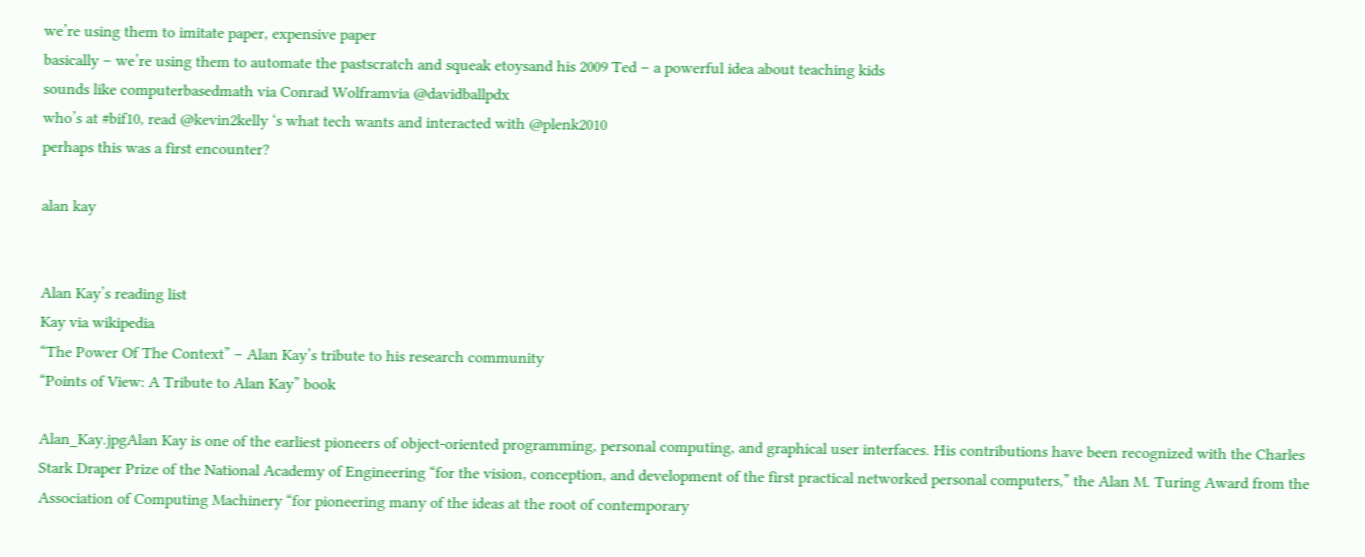we’re using them to imitate paper, expensive paper
basically – we’re using them to automate the pastscratch and squeak etoysand his 2009 Ted – a powerful idea about teaching kids
sounds like computerbasedmath via Conrad Wolframvia @davidballpdx
who’s at #bif10, read @kevin2kelly ‘s what tech wants and interacted with @plenk2010
perhaps this was a first encounter?

alan kay


Alan Kay’s reading list
Kay via wikipedia
“The Power Of The Context” – Alan Kay’s tribute to his research community
“Points of View: A Tribute to Alan Kay” book

Alan_Kay.jpgAlan Kay is one of the earliest pioneers of object-oriented programming, personal computing, and graphical user interfaces. His contributions have been recognized with the Charles Stark Draper Prize of the National Academy of Engineering “for the vision, conception, and development of the first practical networked personal computers,” the Alan M. Turing Award from the Association of Computing Machinery “for pioneering many of the ideas at the root of contemporary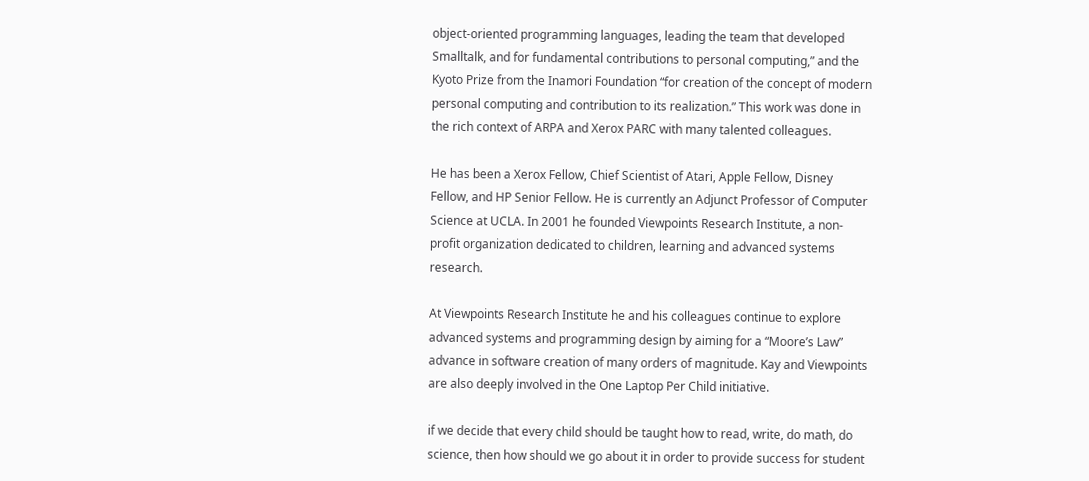object-oriented programming languages, leading the team that developed Smalltalk, and for fundamental contributions to personal computing,” and the Kyoto Prize from the Inamori Foundation “for creation of the concept of modern personal computing and contribution to its realization.” This work was done in the rich context of ARPA and Xerox PARC with many talented colleagues.

He has been a Xerox Fellow, Chief Scientist of Atari, Apple Fellow, Disney Fellow, and HP Senior Fellow. He is currently an Adjunct Professor of Computer Science at UCLA. In 2001 he founded Viewpoints Research Institute, a non-profit organization dedicated to children, learning and advanced systems research.

At Viewpoints Research Institute he and his colleagues continue to explore advanced systems and programming design by aiming for a “Moore’s Law” advance in software creation of many orders of magnitude. Kay and Viewpoints are also deeply involved in the One Laptop Per Child initiative.

if we decide that every child should be taught how to read, write, do math, do science, then how should we go about it in order to provide success for student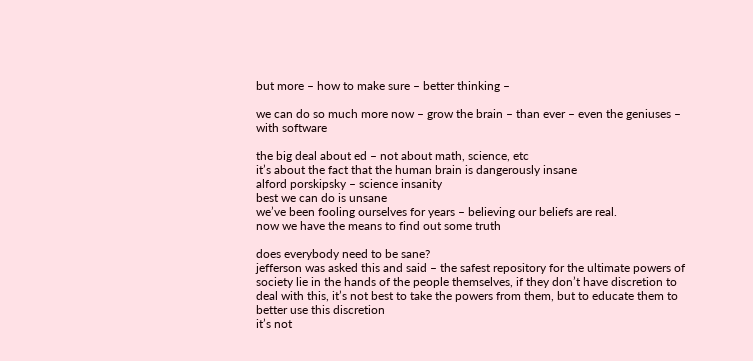but more – how to make sure – better thinking –

we can do so much more now – grow the brain – than ever – even the geniuses – with software

the big deal about ed – not about math, science, etc
it’s about the fact that the human brain is dangerously insane
alford porskipsky – science insanity
best we can do is unsane
we’ve been fooling ourselves for years – believing our beliefs are real.
now we have the means to find out some truth

does everybody need to be sane?
jefferson was asked this and said – the safest repository for the ultimate powers of society lie in the hands of the people themselves, if they don’t have discretion to deal with this, it’s not best to take the powers from them, but to educate them to better use this discretion
it’s not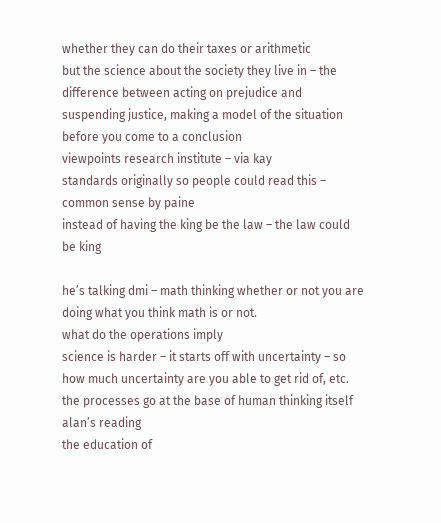whether they can do their taxes or arithmetic
but the science about the society they live in – the difference between acting on prejudice and suspending justice, making a model of the situation before you come to a conclusion
viewpoints research institute – via kay
standards originally so people could read this – common sense by paine
instead of having the king be the law – the law could be king

he’s talking dmi – math thinking whether or not you are doing what you think math is or not.
what do the operations imply
science is harder – it starts off with uncertainty – so how much uncertainty are you able to get rid of, etc.
the processes go at the base of human thinking itself
alan’s reading
the education of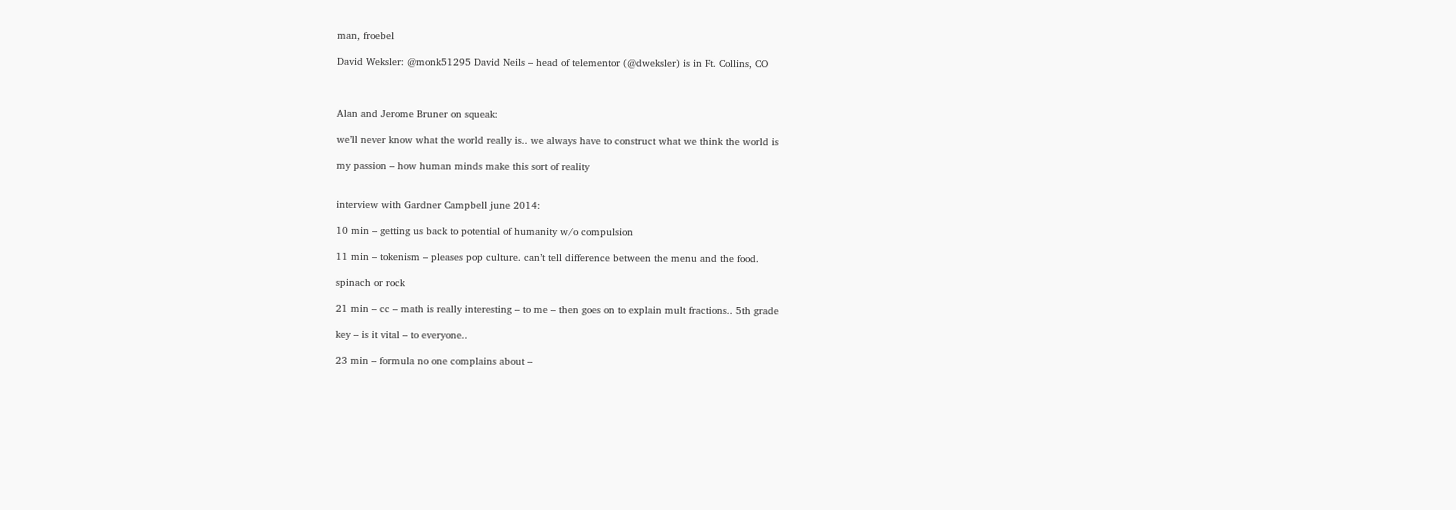man, froebel

David Weksler: @monk51295 David Neils – head of telementor (@dweksler) is in Ft. Collins, CO



Alan and Jerome Bruner on squeak:

we’ll never know what the world really is.. we always have to construct what we think the world is

my passion – how human minds make this sort of reality


interview with Gardner Campbell june 2014:

10 min – getting us back to potential of humanity w/o compulsion

11 min – tokenism – pleases pop culture. can’t tell difference between the menu and the food.

spinach or rock

21 min – cc – math is really interesting – to me – then goes on to explain mult fractions.. 5th grade

key – is it vital – to everyone..

23 min – formula no one complains about –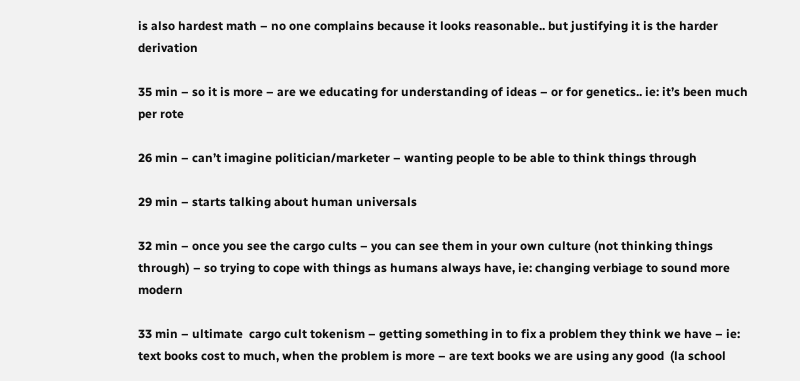is also hardest math – no one complains because it looks reasonable.. but justifying it is the harder derivation

35 min – so it is more – are we educating for understanding of ideas – or for genetics.. ie: it’s been much per rote

26 min – can’t imagine politician/marketer – wanting people to be able to think things through

29 min – starts talking about human universals

32 min – once you see the cargo cults – you can see them in your own culture (not thinking things through) – so trying to cope with things as humans always have, ie: changing verbiage to sound more modern

33 min – ultimate  cargo cult tokenism – getting something in to fix a problem they think we have – ie: text books cost to much, when the problem is more – are text books we are using any good  (la school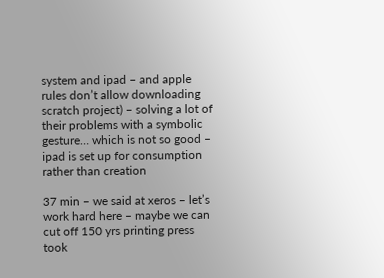system and ipad – and apple rules don’t allow downloading scratch project) – solving a lot of their problems with a symbolic gesture… which is not so good – ipad is set up for consumption rather than creation

37 min – we said at xeros – let’s work hard here – maybe we can cut off 150 yrs printing press took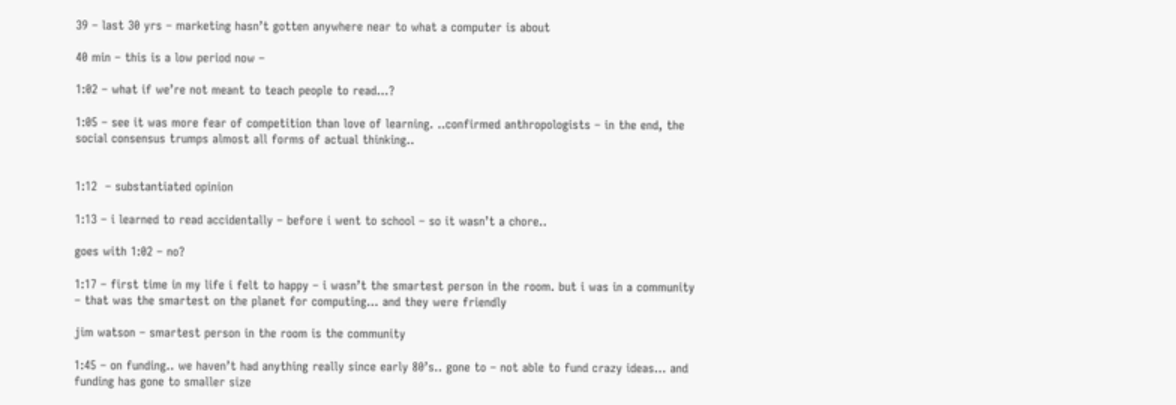39 – last 30 yrs – marketing hasn’t gotten anywhere near to what a computer is about

40 min – this is a low period now –

1:02 – what if we’re not meant to teach people to read…?

1:05 – see it was more fear of competition than love of learning. ..confirmed anthropologists – in the end, the social consensus trumps almost all forms of actual thinking..


1:12  – substantiated opinion

1:13 – i learned to read accidentally – before i went to school – so it wasn’t a chore..

goes with 1:02 – no?

1:17 – first time in my life i felt to happy – i wasn’t the smartest person in the room. but i was in a community – that was the smartest on the planet for computing… and they were friendly

jim watson – smartest person in the room is the community

1:45 – on funding.. we haven’t had anything really since early 80’s.. gone to – not able to fund crazy ideas… and funding has gone to smaller size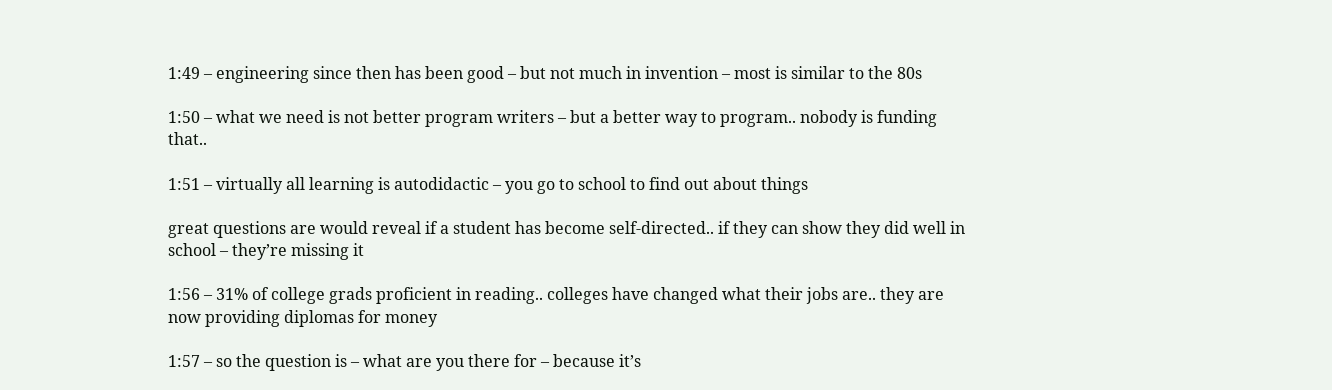1:49 – engineering since then has been good – but not much in invention – most is similar to the 80s

1:50 – what we need is not better program writers – but a better way to program.. nobody is funding that..

1:51 – virtually all learning is autodidactic – you go to school to find out about things

great questions are would reveal if a student has become self-directed.. if they can show they did well in school – they’re missing it

1:56 – 31% of college grads proficient in reading.. colleges have changed what their jobs are.. they are now providing diplomas for money

1:57 – so the question is – what are you there for – because it’s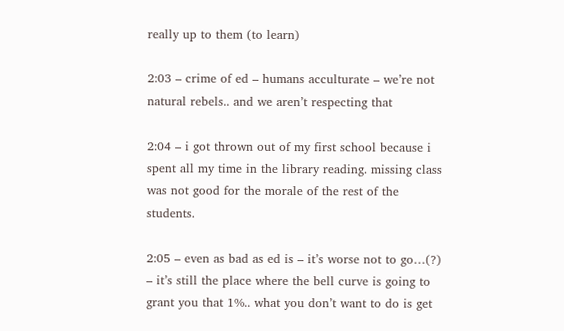really up to them (to learn)

2:03 – crime of ed – humans acculturate – we’re not natural rebels.. and we aren’t respecting that

2:04 – i got thrown out of my first school because i spent all my time in the library reading. missing class was not good for the morale of the rest of the students.

2:05 – even as bad as ed is – it’s worse not to go…(?) – it’s still the place where the bell curve is going to grant you that 1%.. what you don’t want to do is get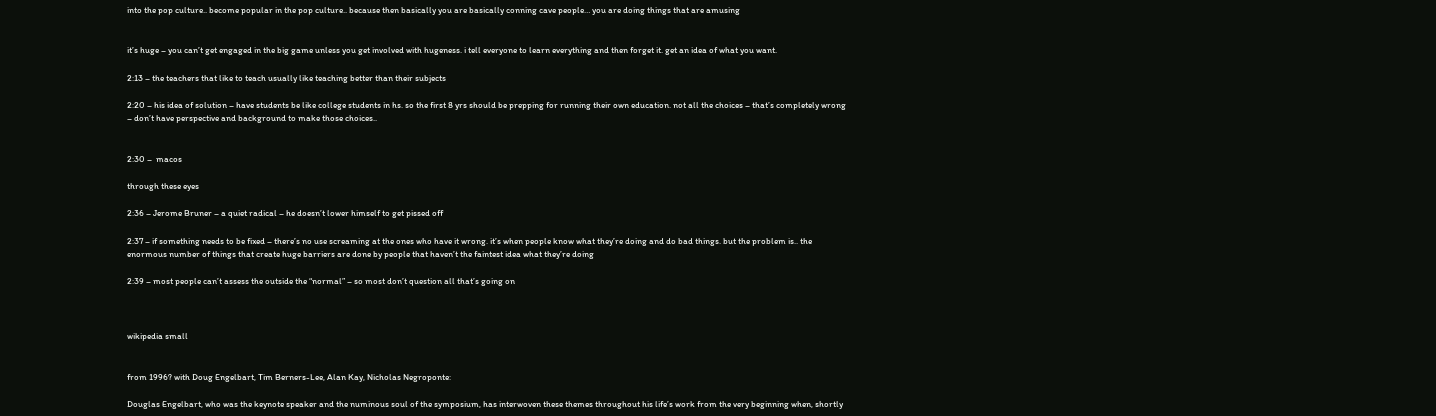into the pop culture.. become popular in the pop culture.. because then basically you are basically conning cave people… you are doing things that are amusing


it’s huge – you can’t get engaged in the big game unless you get involved with hugeness. i tell everyone to learn everything and then forget it. get an idea of what you want.

2:13 – the teachers that like to teach usually like teaching better than their subjects

2:20 – his idea of solution – have students be like college students in hs. so the first 8 yrs should be prepping for running their own education. not all the choices – that’s completely wrong – don’t have perspective and background to make those choices..


2:30 –  macos

through these eyes

2:36 – Jerome Bruner – a quiet radical – he doesn’t lower himself to get pissed off

2:37 – if something needs to be fixed – there’s no use screaming at the ones who have it wrong. it’s when people know what they’re doing and do bad things. but the problem is.. the enormous number of things that create huge barriers are done by people that haven’t the faintest idea what they’re doing

2:39 – most people can’t assess the outside the “normal” – so most don’t question all that’s going on



wikipedia small


from 1996? with Doug Engelbart, Tim Berners-Lee, Alan Kay, Nicholas Negroponte:

Douglas Engelbart, who was the keynote speaker and the numinous soul of the symposium, has interwoven these themes throughout his life’s work from the very beginning when, shortly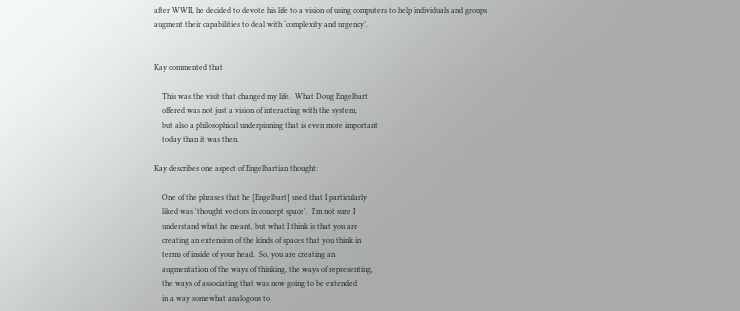after WWII, he decided to devote his life to a vision of using computers to help individuals and groups augment their capabilities to deal with ‘complexity and urgency’.


Kay commented that

    This was the visit that changed my life.  What Doug Engelbart
    offered was not just a vision of interacting with the system,
    but also a philosophical underpinning that is even more important
    today than it was then.

Kay describes one aspect of Engelbartian thought:

    One of the phrases that he [Engelbart] used that I particularly
    liked was 'thought vectors in concept space'.  I'm not sure I
    understand what he meant, but what I think is that you are
    creating an extension of the kinds of spaces that you think in
    terms of inside of your head.  So, you are creating an
    augmentation of the ways of thinking, the ways of representing,
    the ways of associating that was now going to be extended
    in a way somewhat analogous to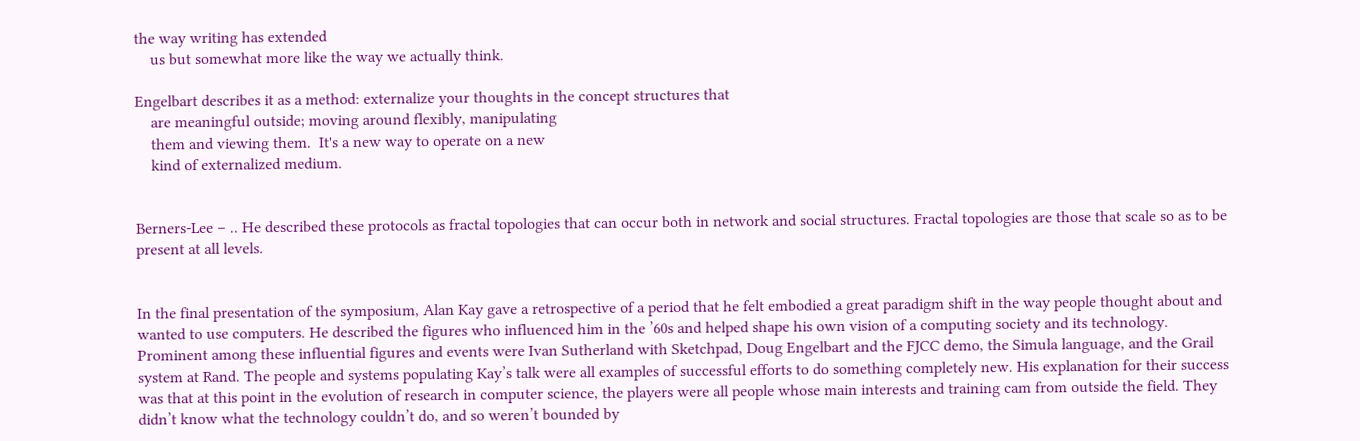the way writing has extended
    us but somewhat more like the way we actually think.

Engelbart describes it as a method: externalize your thoughts in the concept structures that
    are meaningful outside; moving around flexibly, manipulating
    them and viewing them.  It's a new way to operate on a new
    kind of externalized medium.


Berners-Lee – .. He described these protocols as fractal topologies that can occur both in network and social structures. Fractal topologies are those that scale so as to be present at all levels.


In the final presentation of the symposium, Alan Kay gave a retrospective of a period that he felt embodied a great paradigm shift in the way people thought about and wanted to use computers. He described the figures who influenced him in the ’60s and helped shape his own vision of a computing society and its technology. Prominent among these influential figures and events were Ivan Sutherland with Sketchpad, Doug Engelbart and the FJCC demo, the Simula language, and the Grail system at Rand. The people and systems populating Kay’s talk were all examples of successful efforts to do something completely new. His explanation for their success was that at this point in the evolution of research in computer science, the players were all people whose main interests and training cam from outside the field. They didn’t know what the technology couldn’t do, and so weren’t bounded by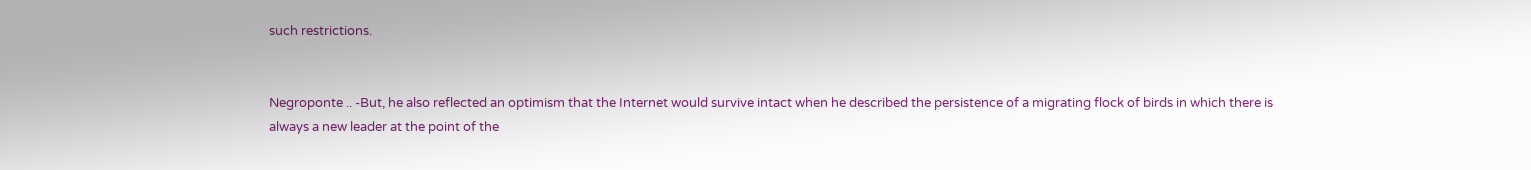such restrictions.


Negroponte .. -But, he also reflected an optimism that the Internet would survive intact when he described the persistence of a migrating flock of birds in which there is always a new leader at the point of the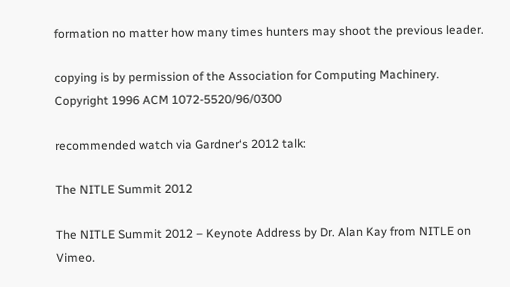formation no matter how many times hunters may shoot the previous leader.

copying is by permission of the Association for Computing Machinery.
Copyright 1996 ACM 1072-5520/96/0300

recommended watch via Gardner‘s 2012 talk:

The NITLE Summit 2012

The NITLE Summit 2012 – Keynote Address by Dr. Alan Kay from NITLE on Vimeo.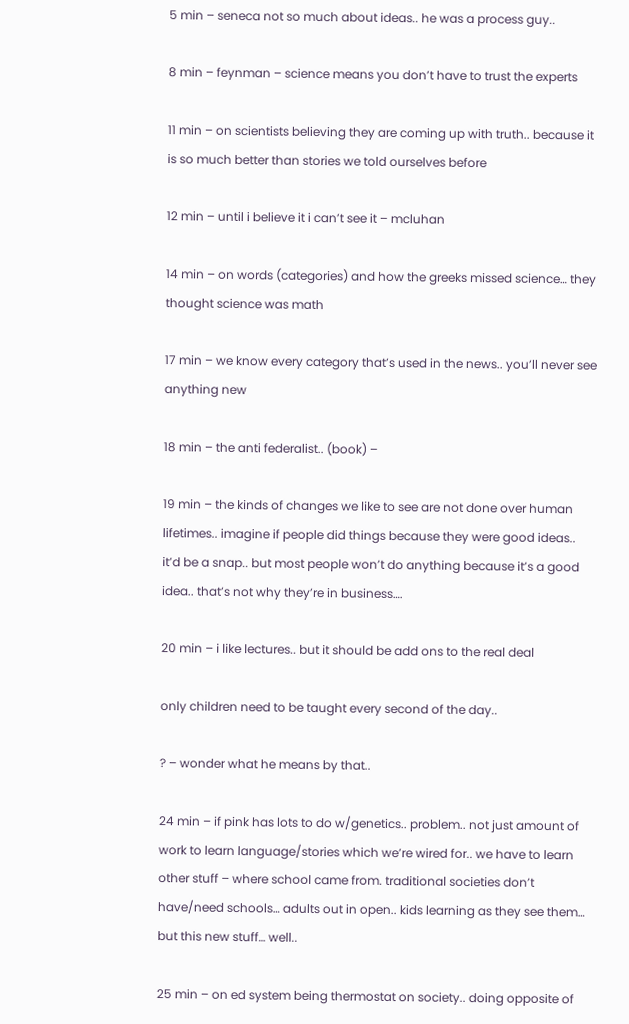5 min – seneca not so much about ideas.. he was a process guy..

8 min – feynman – science means you don’t have to trust the experts

11 min – on scientists believing they are coming up with truth.. because it is so much better than stories we told ourselves before

12 min – until i believe it i can’t see it – mcluhan

14 min – on words (categories) and how the greeks missed science… they thought science was math

17 min – we know every category that’s used in the news.. you’ll never see anything new

18 min – the anti federalist.. (book) –

19 min – the kinds of changes we like to see are not done over human lifetimes.. imagine if people did things because they were good ideas.. it’d be a snap.. but most people won’t do anything because it’s a good idea.. that’s not why they’re in business….

20 min – i like lectures.. but it should be add ons to the real deal

only children need to be taught every second of the day..

? – wonder what he means by that..

24 min – if pink has lots to do w/genetics.. problem.. not just amount of work to learn language/stories which we’re wired for.. we have to learn other stuff – where school came from. traditional societies don’t have/need schools… adults out in open.. kids learning as they see them… but this new stuff… well..

25 min – on ed system being thermostat on society.. doing opposite of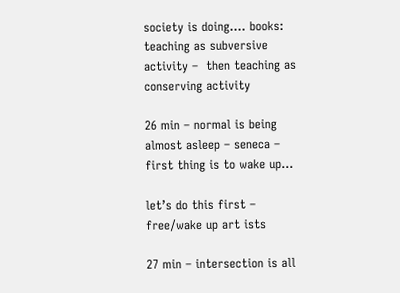society is doing…. books: teaching as subversive activity –  then teaching as conserving activity

26 min – normal is being almost asleep – seneca – first thing is to wake up…

let’s do this first – free/wake up art ists

27 min – intersection is all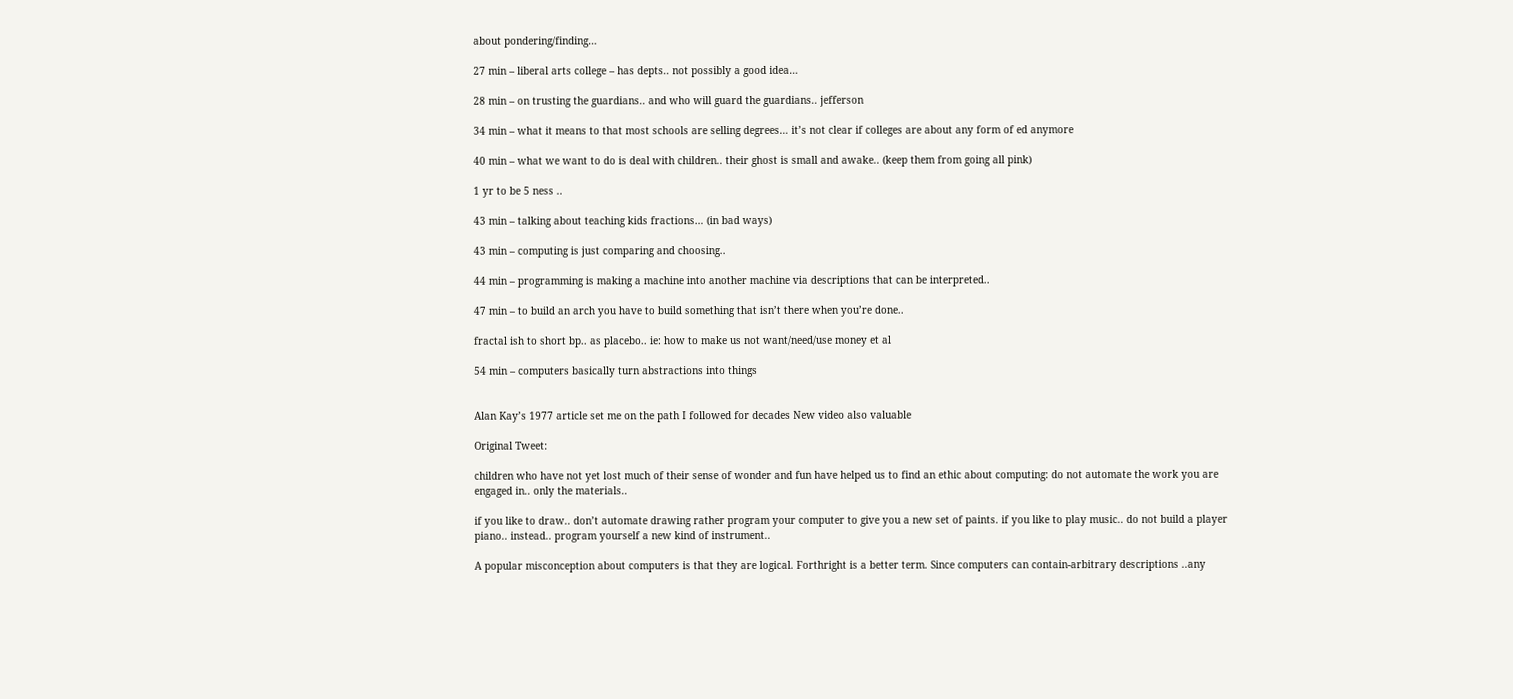about pondering/finding…

27 min – liberal arts college – has depts.. not possibly a good idea…

28 min – on trusting the guardians.. and who will guard the guardians.. jefferson

34 min – what it means to that most schools are selling degrees… it’s not clear if colleges are about any form of ed anymore

40 min – what we want to do is deal with children.. their ghost is small and awake.. (keep them from going all pink)

1 yr to be 5 ness ..

43 min – talking about teaching kids fractions… (in bad ways)

43 min – computing is just comparing and choosing..

44 min – programming is making a machine into another machine via descriptions that can be interpreted..

47 min – to build an arch you have to build something that isn’t there when you’re done..

fractal ish to short bp.. as placebo.. ie: how to make us not want/need/use money et al

54 min – computers basically turn abstractions into things


Alan Kay’s 1977 article set me on the path I followed for decades New video also valuable

Original Tweet:

children who have not yet lost much of their sense of wonder and fun have helped us to find an ethic about computing: do not automate the work you are engaged in.. only the materials..

if you like to draw.. don’t automate drawing rather program your computer to give you a new set of paints. if you like to play music.. do not build a player piano.. instead.. program yourself a new kind of instrument..

A popular misconception about computers is that they are logical. Forthright is a better term. Since computers can contain-arbitrary descriptions ..any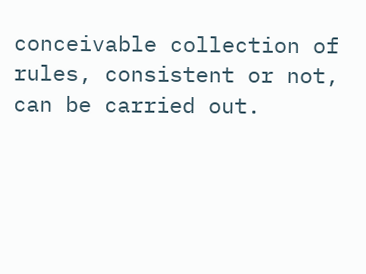conceivable collection of rules, consistent or not, can be carried out.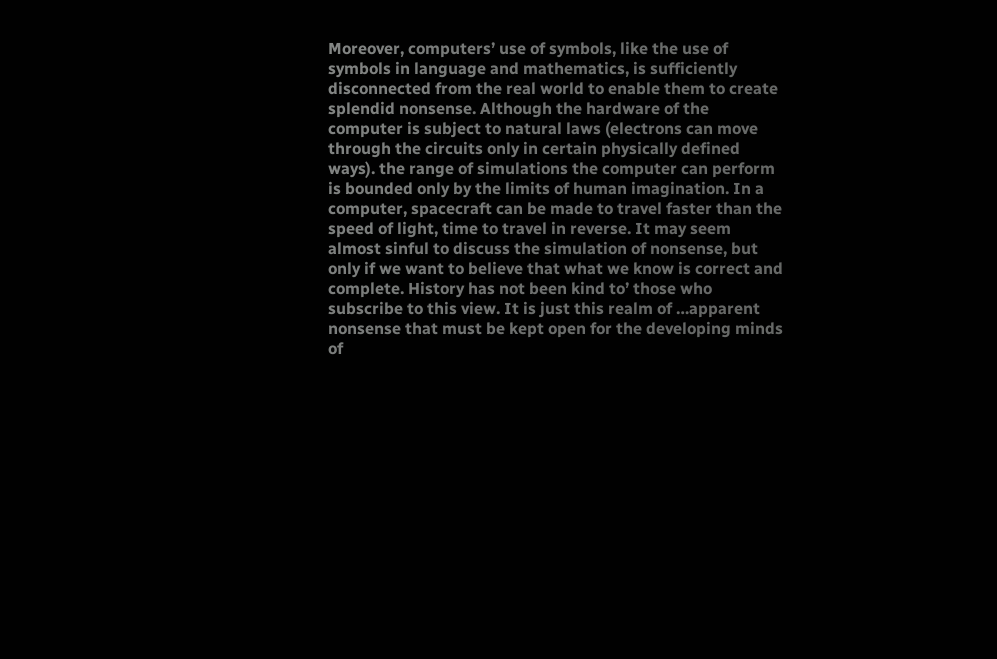Moreover, computers’ use of symbols, like the use of symbols in language and mathematics, is sufficiently disconnected from the real world to enable them to create splendid nonsense. Although the hardware of the computer is subject to natural laws (electrons can move through the circuits only in certain physically defined ways). the range of simulations the computer can perform is bounded only by the limits of human imagination. In a computer, spacecraft can be made to travel faster than the speed of light, time to travel in reverse. It may seem almost sinful to discuss the simulation of nonsense, but only if we want to believe that what we know is correct and complete. History has not been kind to’ those who subscribe to this view. It is just this realm of …apparent nonsense that must be kept open for the developing minds of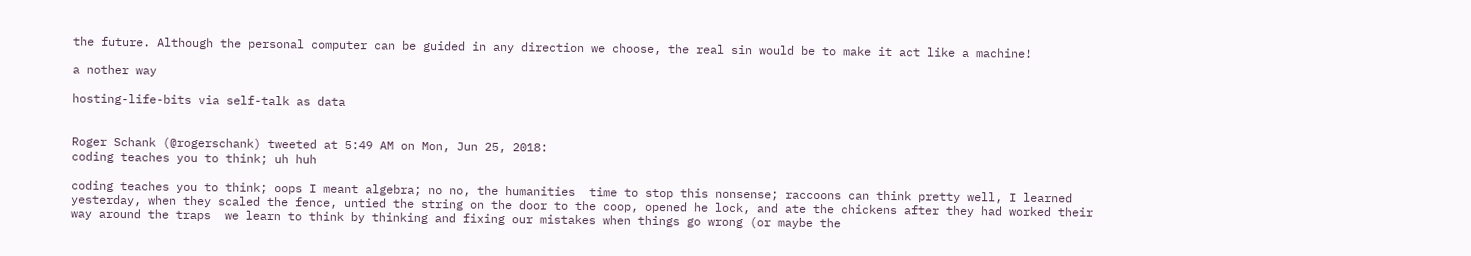the future. Although the personal computer can be guided in any direction we choose, the real sin would be to make it act like a machine!

a nother way

hosting-life-bits via self-talk as data


Roger Schank (@rogerschank) tweeted at 5:49 AM on Mon, Jun 25, 2018:
coding teaches you to think; uh huh

coding teaches you to think; oops I meant algebra; no no, the humanities  time to stop this nonsense; raccoons can think pretty well, I learned yesterday, when they scaled the fence, untied the string on the door to the coop, opened he lock, and ate the chickens after they had worked their way around the traps  we learn to think by thinking and fixing our mistakes when things go wrong (or maybe the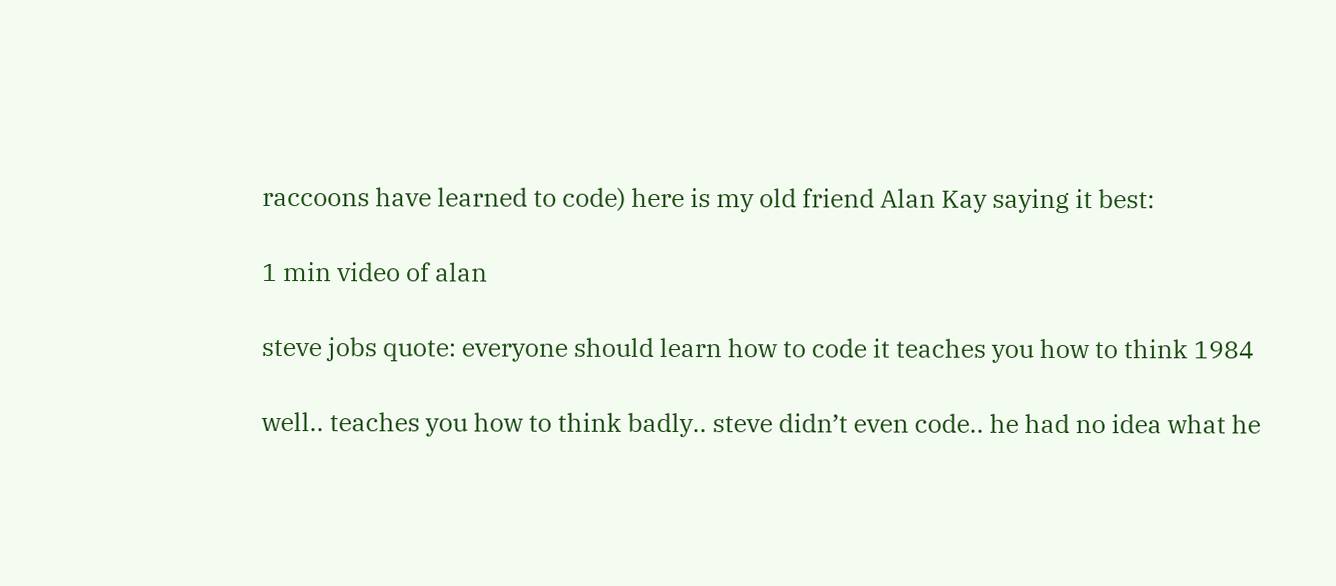raccoons have learned to code) here is my old friend Alan Kay saying it best:

1 min video of alan

steve jobs quote: everyone should learn how to code it teaches you how to think 1984

well.. teaches you how to think badly.. steve didn’t even code.. he had no idea what he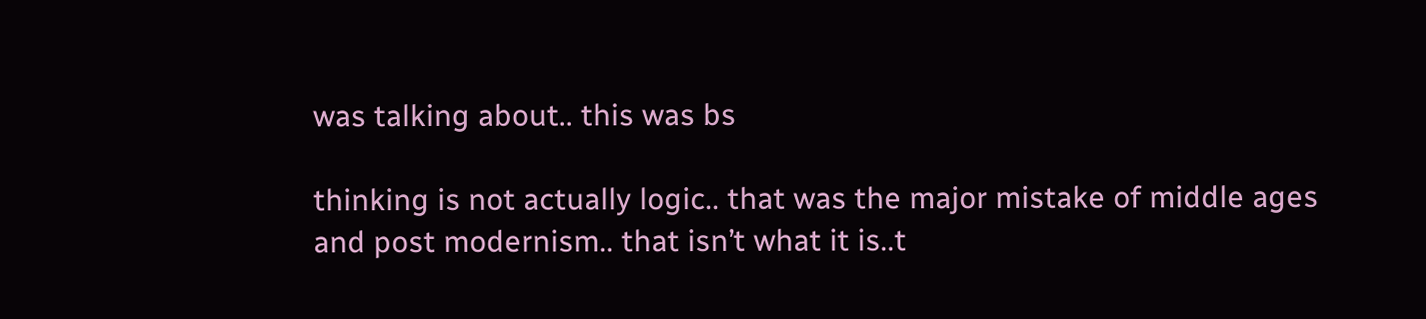was talking about.. this was bs

thinking is not actually logic.. that was the major mistake of middle ages and post modernism.. that isn’t what it is..t